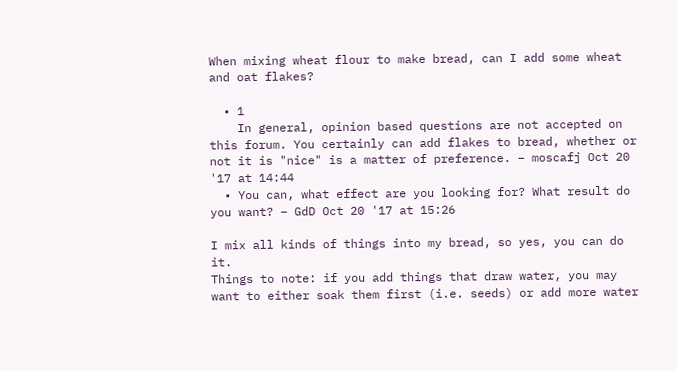When mixing wheat flour to make bread, can I add some wheat and oat flakes?

  • 1
    In general, opinion based questions are not accepted on this forum. You certainly can add flakes to bread, whether or not it is "nice" is a matter of preference. – moscafj Oct 20 '17 at 14:44
  • You can, what effect are you looking for? What result do you want? – GdD Oct 20 '17 at 15:26

I mix all kinds of things into my bread, so yes, you can do it.
Things to note: if you add things that draw water, you may want to either soak them first (i.e. seeds) or add more water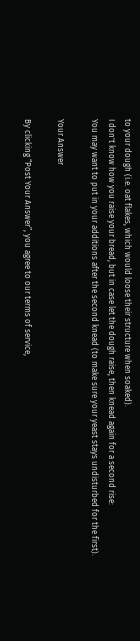to your dough (i.e. oat flakes, which would loose their structure when soaked).
I don't know how you raise your bread, but in case let the dough raise, then knead again for a second rise:
You may want to put in your additions after the second knead (to make sure your yeast stays undisturbed for the first).

Your Answer

By clicking “Post Your Answer”, you agree to our terms of service,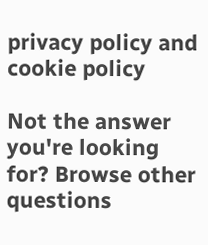privacy policy and cookie policy

Not the answer you're looking for? Browse other questions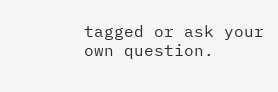tagged or ask your own question.